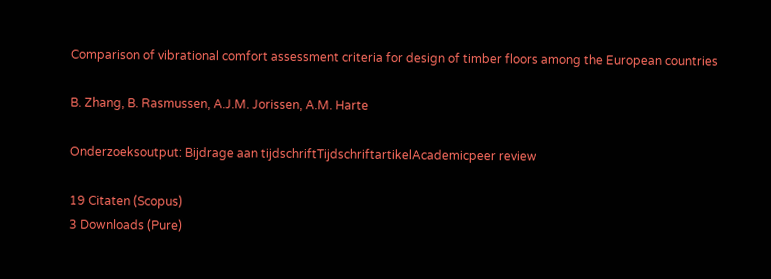Comparison of vibrational comfort assessment criteria for design of timber floors among the European countries

B. Zhang, B. Rasmussen, A.J.M. Jorissen, A.M. Harte

Onderzoeksoutput: Bijdrage aan tijdschriftTijdschriftartikelAcademicpeer review

19 Citaten (Scopus)
3 Downloads (Pure)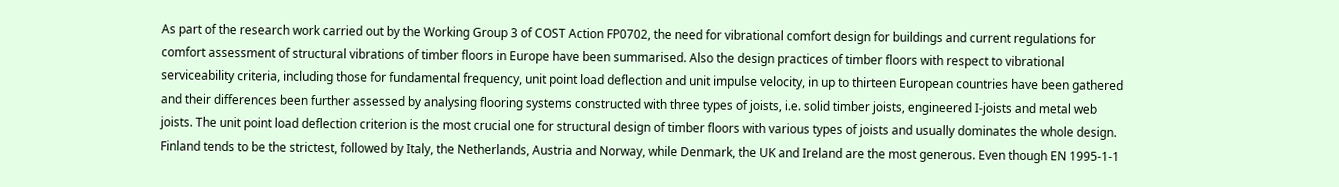As part of the research work carried out by the Working Group 3 of COST Action FP0702, the need for vibrational comfort design for buildings and current regulations for comfort assessment of structural vibrations of timber floors in Europe have been summarised. Also the design practices of timber floors with respect to vibrational serviceability criteria, including those for fundamental frequency, unit point load deflection and unit impulse velocity, in up to thirteen European countries have been gathered and their differences been further assessed by analysing flooring systems constructed with three types of joists, i.e. solid timber joists, engineered I-joists and metal web joists. The unit point load deflection criterion is the most crucial one for structural design of timber floors with various types of joists and usually dominates the whole design. Finland tends to be the strictest, followed by Italy, the Netherlands, Austria and Norway, while Denmark, the UK and Ireland are the most generous. Even though EN 1995-1-1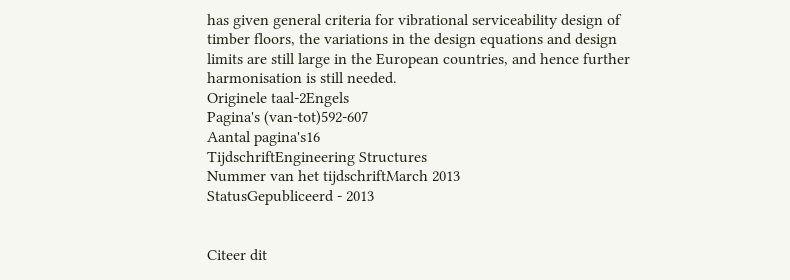has given general criteria for vibrational serviceability design of timber floors, the variations in the design equations and design limits are still large in the European countries, and hence further harmonisation is still needed.
Originele taal-2Engels
Pagina's (van-tot)592-607
Aantal pagina's16
TijdschriftEngineering Structures
Nummer van het tijdschriftMarch 2013
StatusGepubliceerd - 2013


Citeer dit